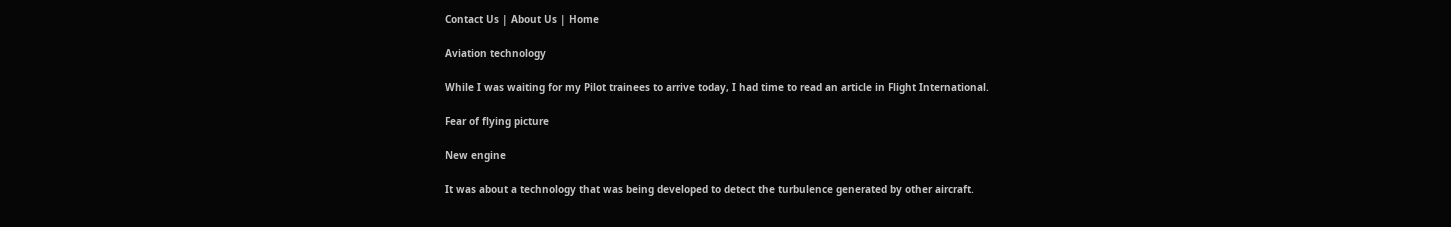Contact Us | About Us | Home

Aviation technology

While I was waiting for my Pilot trainees to arrive today, I had time to read an article in Flight International.

Fear of flying picture

New engine

It was about a technology that was being developed to detect the turbulence generated by other aircraft.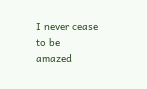I never cease to be amazed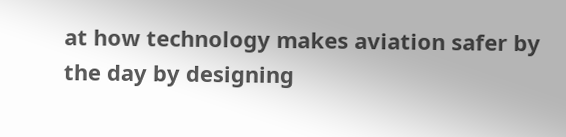at how technology makes aviation safer by the day by designing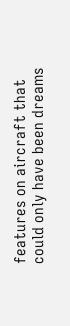features on aircraft that could only have been dreams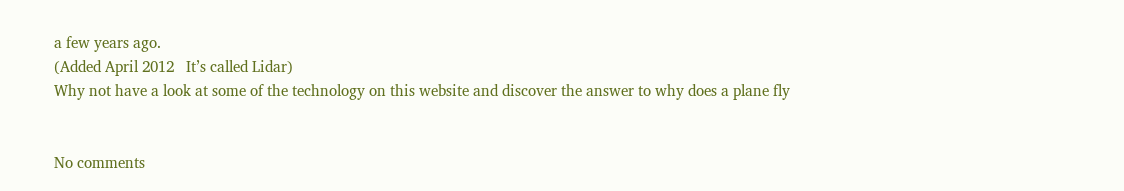a few years ago.
(Added April 2012   It’s called Lidar)
Why not have a look at some of the technology on this website and discover the answer to why does a plane fly


No comments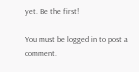yet. Be the first!

You must be logged in to post a comment.